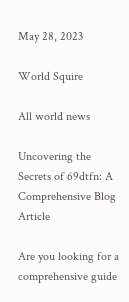May 28, 2023

World Squire

All world news

Uncovering the Secrets of 69dtfn: A Comprehensive Blog Article

Are you looking for a comprehensive guide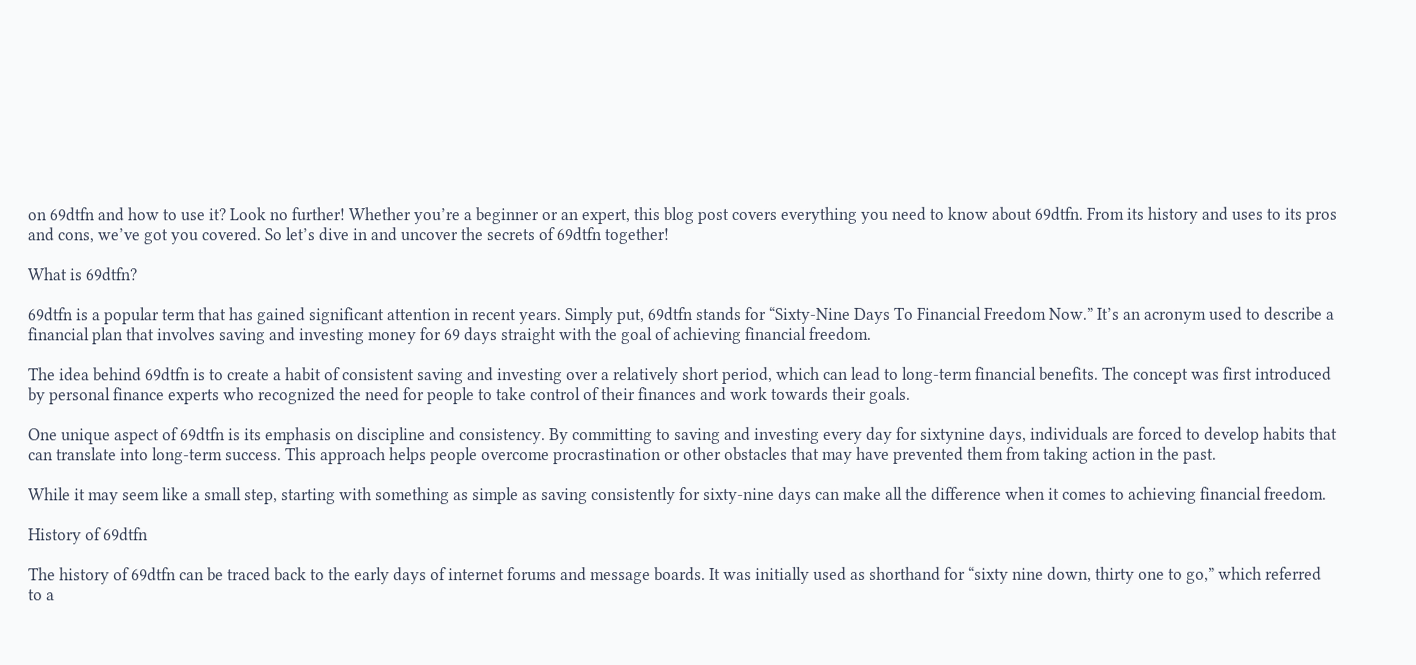on 69dtfn and how to use it? Look no further! Whether you’re a beginner or an expert, this blog post covers everything you need to know about 69dtfn. From its history and uses to its pros and cons, we’ve got you covered. So let’s dive in and uncover the secrets of 69dtfn together!

What is 69dtfn?

69dtfn is a popular term that has gained significant attention in recent years. Simply put, 69dtfn stands for “Sixty-Nine Days To Financial Freedom Now.” It’s an acronym used to describe a financial plan that involves saving and investing money for 69 days straight with the goal of achieving financial freedom.

The idea behind 69dtfn is to create a habit of consistent saving and investing over a relatively short period, which can lead to long-term financial benefits. The concept was first introduced by personal finance experts who recognized the need for people to take control of their finances and work towards their goals.

One unique aspect of 69dtfn is its emphasis on discipline and consistency. By committing to saving and investing every day for sixtynine days, individuals are forced to develop habits that can translate into long-term success. This approach helps people overcome procrastination or other obstacles that may have prevented them from taking action in the past.

While it may seem like a small step, starting with something as simple as saving consistently for sixty-nine days can make all the difference when it comes to achieving financial freedom.

History of 69dtfn

The history of 69dtfn can be traced back to the early days of internet forums and message boards. It was initially used as shorthand for “sixty nine down, thirty one to go,” which referred to a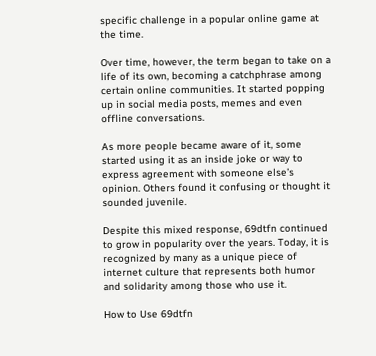specific challenge in a popular online game at the time.

Over time, however, the term began to take on a life of its own, becoming a catchphrase among certain online communities. It started popping up in social media posts, memes and even offline conversations.

As more people became aware of it, some started using it as an inside joke or way to express agreement with someone else’s opinion. Others found it confusing or thought it sounded juvenile.

Despite this mixed response, 69dtfn continued to grow in popularity over the years. Today, it is recognized by many as a unique piece of internet culture that represents both humor and solidarity among those who use it.

How to Use 69dtfn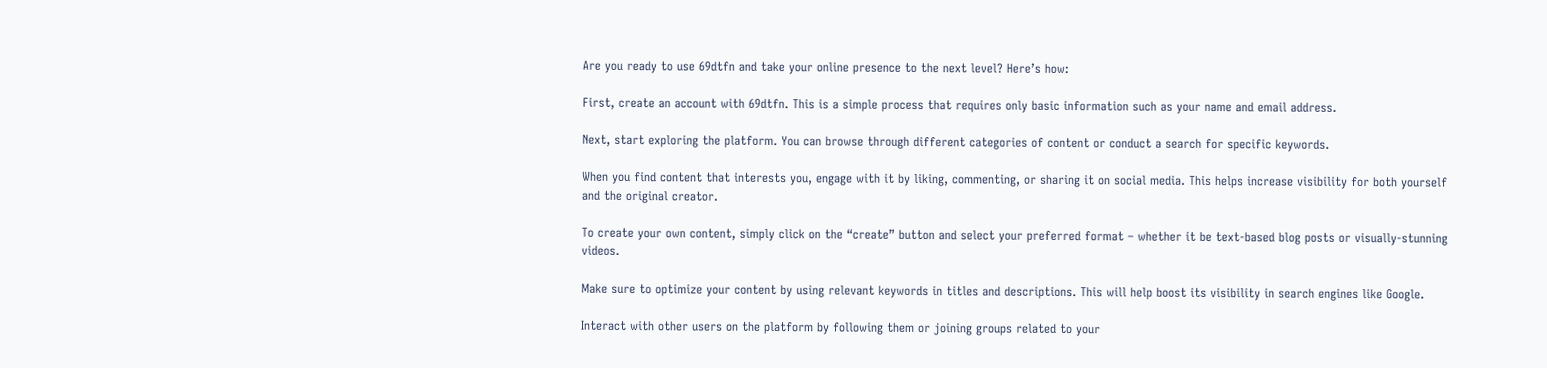Are you ready to use 69dtfn and take your online presence to the next level? Here’s how:

First, create an account with 69dtfn. This is a simple process that requires only basic information such as your name and email address.

Next, start exploring the platform. You can browse through different categories of content or conduct a search for specific keywords.

When you find content that interests you, engage with it by liking, commenting, or sharing it on social media. This helps increase visibility for both yourself and the original creator.

To create your own content, simply click on the “create” button and select your preferred format – whether it be text-based blog posts or visually-stunning videos.

Make sure to optimize your content by using relevant keywords in titles and descriptions. This will help boost its visibility in search engines like Google.

Interact with other users on the platform by following them or joining groups related to your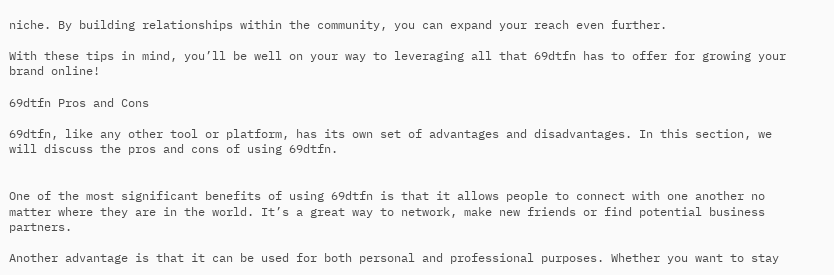niche. By building relationships within the community, you can expand your reach even further.

With these tips in mind, you’ll be well on your way to leveraging all that 69dtfn has to offer for growing your brand online!

69dtfn Pros and Cons

69dtfn, like any other tool or platform, has its own set of advantages and disadvantages. In this section, we will discuss the pros and cons of using 69dtfn.


One of the most significant benefits of using 69dtfn is that it allows people to connect with one another no matter where they are in the world. It’s a great way to network, make new friends or find potential business partners.

Another advantage is that it can be used for both personal and professional purposes. Whether you want to stay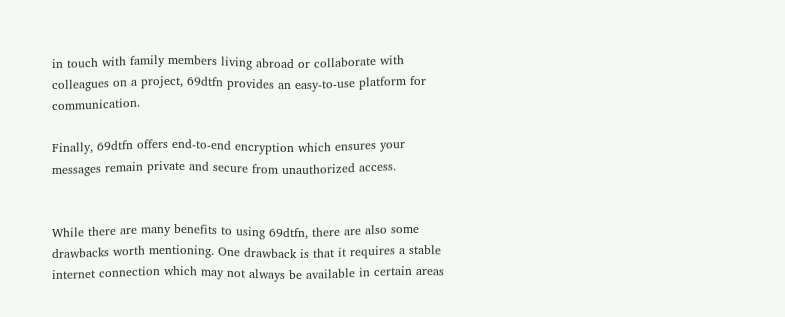in touch with family members living abroad or collaborate with colleagues on a project, 69dtfn provides an easy-to-use platform for communication.

Finally, 69dtfn offers end-to-end encryption which ensures your messages remain private and secure from unauthorized access.


While there are many benefits to using 69dtfn, there are also some drawbacks worth mentioning. One drawback is that it requires a stable internet connection which may not always be available in certain areas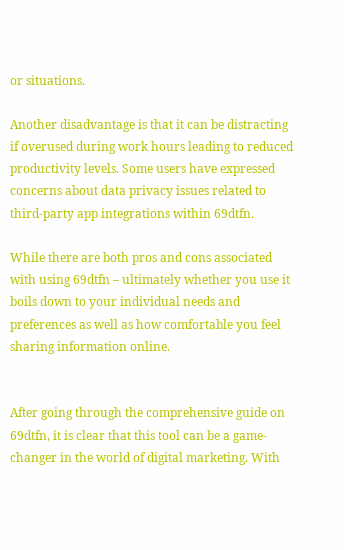or situations.

Another disadvantage is that it can be distracting if overused during work hours leading to reduced productivity levels. Some users have expressed concerns about data privacy issues related to third-party app integrations within 69dtfn.

While there are both pros and cons associated with using 69dtfn – ultimately whether you use it boils down to your individual needs and preferences as well as how comfortable you feel sharing information online.


After going through the comprehensive guide on 69dtfn, it is clear that this tool can be a game-changer in the world of digital marketing. With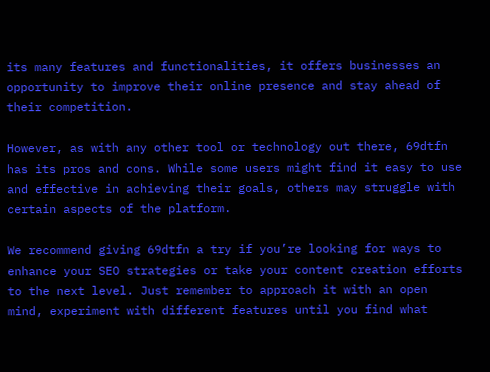its many features and functionalities, it offers businesses an opportunity to improve their online presence and stay ahead of their competition.

However, as with any other tool or technology out there, 69dtfn has its pros and cons. While some users might find it easy to use and effective in achieving their goals, others may struggle with certain aspects of the platform.

We recommend giving 69dtfn a try if you’re looking for ways to enhance your SEO strategies or take your content creation efforts to the next level. Just remember to approach it with an open mind, experiment with different features until you find what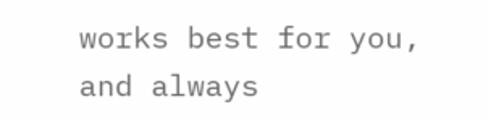works best for you, and always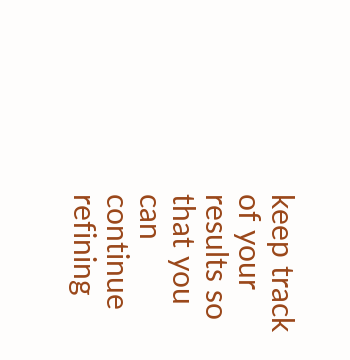keep track of your results so that you can continue refining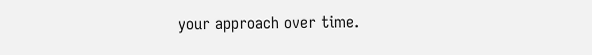your approach over time.